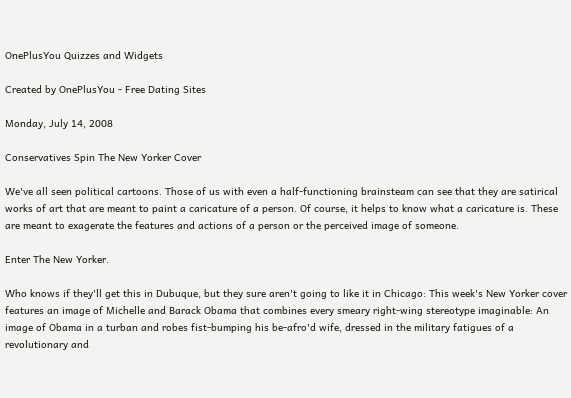OnePlusYou Quizzes and Widgets

Created by OnePlusYou - Free Dating Sites

Monday, July 14, 2008

Conservatives Spin The New Yorker Cover

We've all seen political cartoons. Those of us with even a half-functioning brainsteam can see that they are satirical works of art that are meant to paint a caricature of a person. Of course, it helps to know what a caricature is. These are meant to exagerate the features and actions of a person or the perceived image of someone.

Enter The New Yorker.

Who knows if they'll get this in Dubuque, but they sure aren't going to like it in Chicago: This week's New Yorker cover features an image of Michelle and Barack Obama that combines every smeary right-wing stereotype imaginable: An image of Obama in a turban and robes fist-bumping his be-afro'd wife, dressed in the military fatigues of a revolutionary and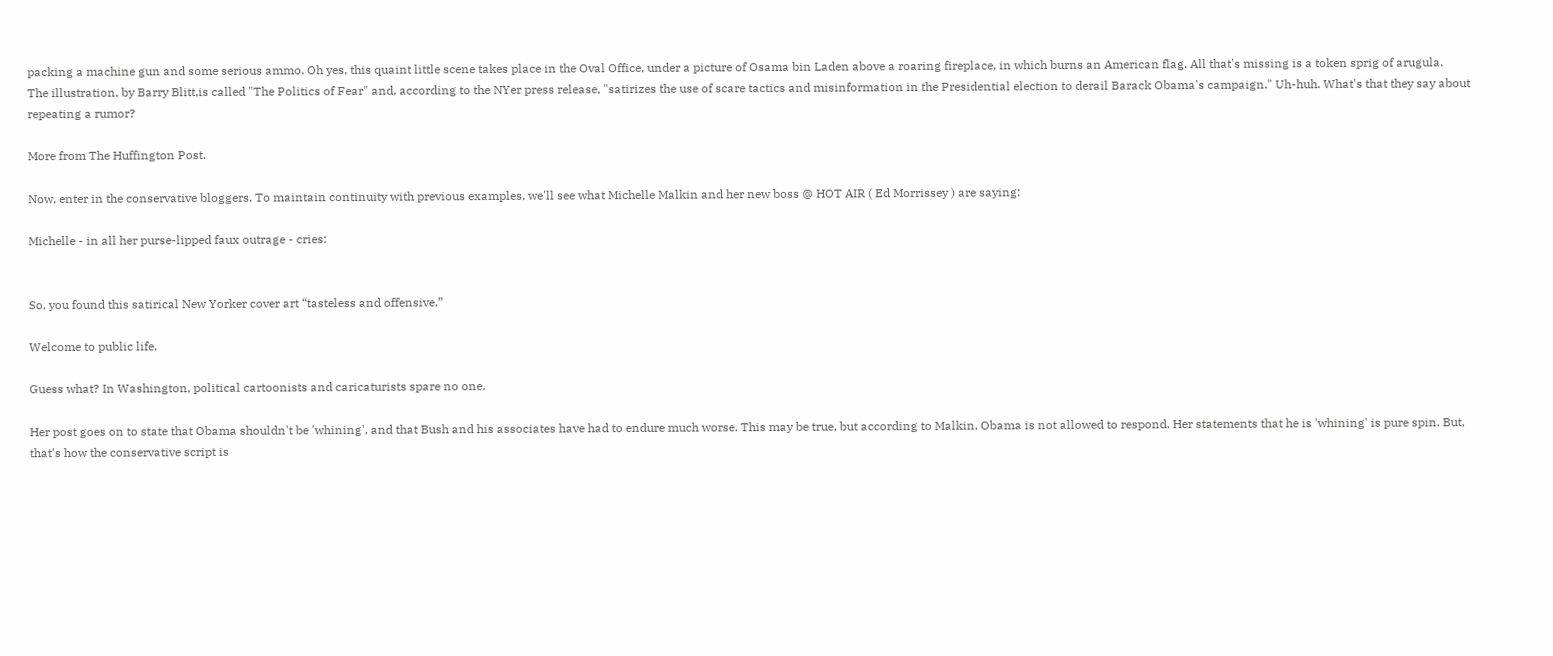packing a machine gun and some serious ammo. Oh yes, this quaint little scene takes place in the Oval Office, under a picture of Osama bin Laden above a roaring fireplace, in which burns an American flag. All that's missing is a token sprig of arugula.
The illustration, by Barry Blitt,is called "The Politics of Fear" and, according to the NYer press release, "satirizes the use of scare tactics and misinformation in the Presidential election to derail Barack Obama's campaign." Uh-huh. What's that they say about repeating a rumor?

More from The Huffington Post.

Now, enter in the conservative bloggers. To maintain continuity with previous examples, we'll see what Michelle Malkin and her new boss @ HOT AIR ( Ed Morrissey ) are saying:

Michelle - in all her purse-lipped faux outrage - cries:


So, you found this satirical New Yorker cover art “tasteless and offensive.”

Welcome to public life.

Guess what? In Washington, political cartoonists and caricaturists spare no one.

Her post goes on to state that Obama shouldn't be 'whining', and that Bush and his associates have had to endure much worse. This may be true, but according to Malkin, Obama is not allowed to respond. Her statements that he is 'whining' is pure spin. But, that's how the conservative script is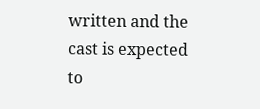written and the cast is expected to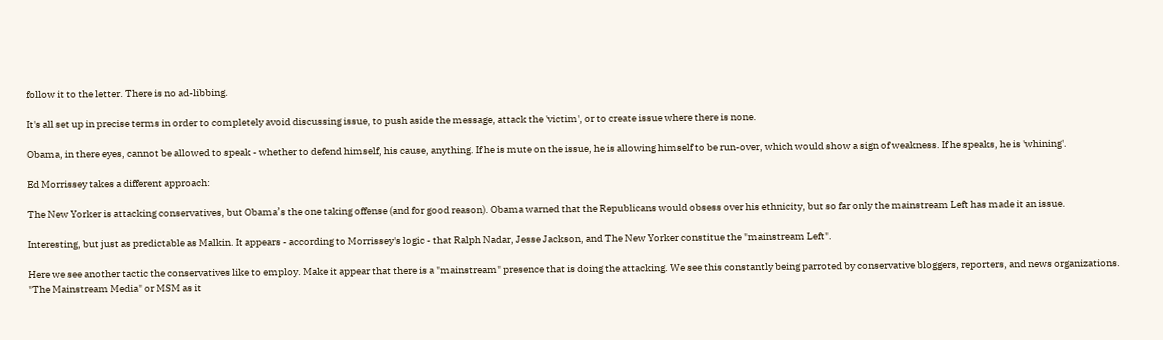follow it to the letter. There is no ad-libbing.

It's all set up in precise terms in order to completely avoid discussing issue, to push aside the message, attack the 'victim', or to create issue where there is none.

Obama, in there eyes, cannot be allowed to speak - whether to defend himself, his cause, anything. If he is mute on the issue, he is allowing himself to be run-over, which would show a sign of weakness. If he speaks, he is 'whining'.

Ed Morrissey takes a different approach:

The New Yorker is attacking conservatives, but Obama’s the one taking offense (and for good reason). Obama warned that the Republicans would obsess over his ethnicity, but so far only the mainstream Left has made it an issue.

Interesting, but just as predictable as Malkin. It appears - according to Morrissey's logic - that Ralph Nadar, Jesse Jackson, and The New Yorker constitue the "mainstream Left".

Here we see another tactic the conservatives like to employ. Make it appear that there is a "mainstream" presence that is doing the attacking. We see this constantly being parroted by conservative bloggers, reporters, and news organizations. "The Mainstream Media" or MSM as it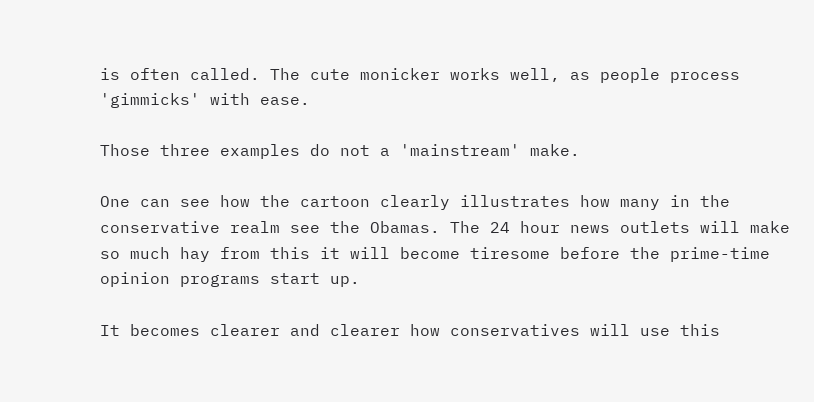is often called. The cute monicker works well, as people process 'gimmicks' with ease.

Those three examples do not a 'mainstream' make.

One can see how the cartoon clearly illustrates how many in the conservative realm see the Obamas. The 24 hour news outlets will make so much hay from this it will become tiresome before the prime-time opinion programs start up.

It becomes clearer and clearer how conservatives will use this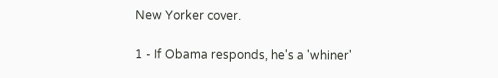New Yorker cover.

1 - If Obama responds, he's a 'whiner'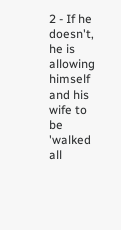2 - If he doesn't, he is allowing himself and his wife to be 'walked all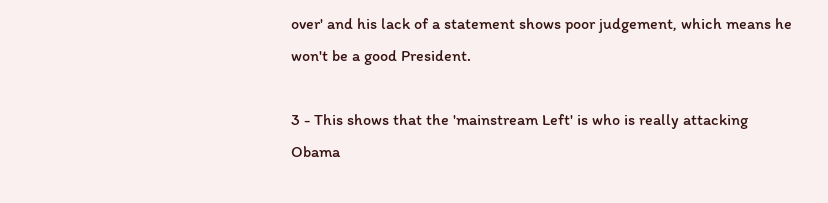over' and his lack of a statement shows poor judgement, which means he won't be a good President.

3 - This shows that the 'mainstream Left' is who is really attacking Obama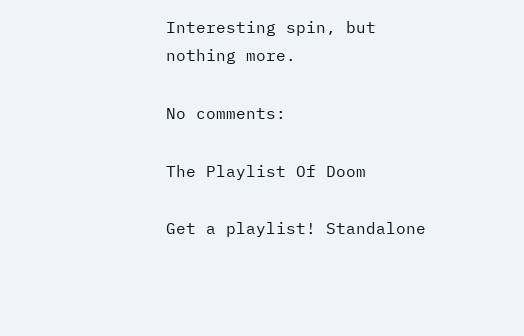Interesting spin, but nothing more.

No comments:

The Playlist Of Doom

Get a playlist! Standalone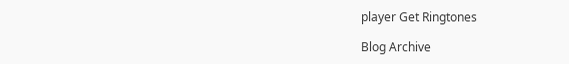player Get Ringtones

Blog Archive